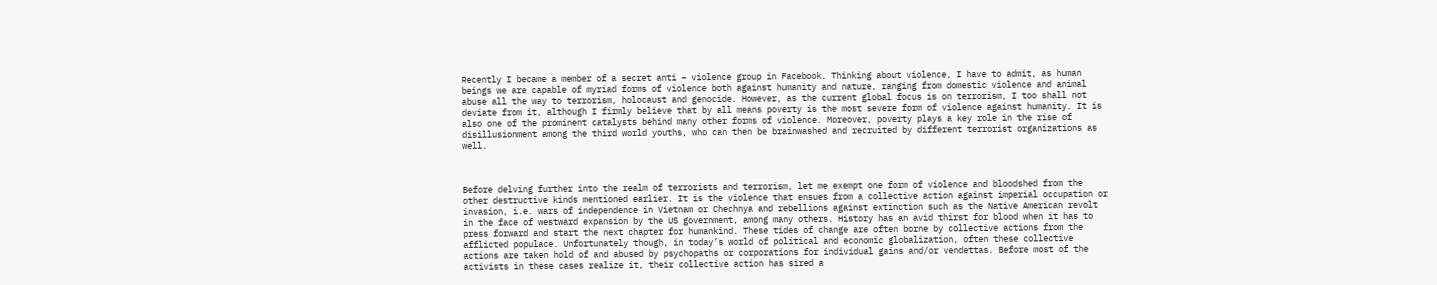Recently I became a member of a secret anti – violence group in Facebook. Thinking about violence, I have to admit, as human beings we are capable of myriad forms of violence both against humanity and nature, ranging from domestic violence and animal abuse all the way to terrorism, holocaust and genocide. However, as the current global focus is on terrorism, I too shall not deviate from it, although I firmly believe that by all means poverty is the most severe form of violence against humanity. It is also one of the prominent catalysts behind many other forms of violence. Moreover, poverty plays a key role in the rise of disillusionment among the third world youths, who can then be brainwashed and recruited by different terrorist organizations as well.



Before delving further into the realm of terrorists and terrorism, let me exempt one form of violence and bloodshed from the other destructive kinds mentioned earlier. It is the violence that ensues from a collective action against imperial occupation or invasion, i.e. wars of independence in Vietnam or Chechnya and rebellions against extinction such as the Native American revolt in the face of westward expansion by the US government, among many others. History has an avid thirst for blood when it has to press forward and start the next chapter for humankind. These tides of change are often borne by collective actions from the afflicted populace. Unfortunately though, in today’s world of political and economic globalization, often these collective actions are taken hold of and abused by psychopaths or corporations for individual gains and/or vendettas. Before most of the activists in these cases realize it, their collective action has sired a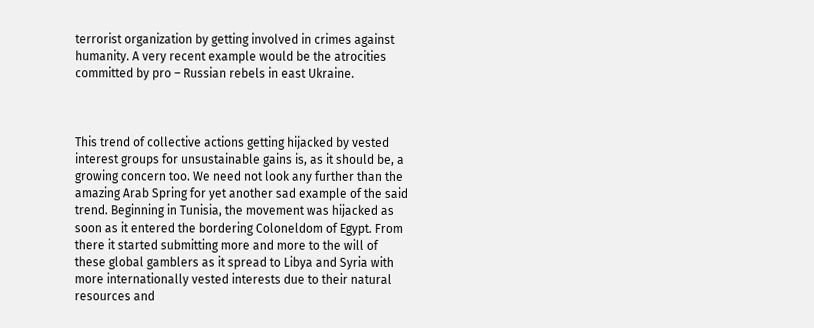terrorist organization by getting involved in crimes against humanity. A very recent example would be the atrocities committed by pro – Russian rebels in east Ukraine.



This trend of collective actions getting hijacked by vested interest groups for unsustainable gains is, as it should be, a growing concern too. We need not look any further than the amazing Arab Spring for yet another sad example of the said trend. Beginning in Tunisia, the movement was hijacked as soon as it entered the bordering Coloneldom of Egypt. From there it started submitting more and more to the will of these global gamblers as it spread to Libya and Syria with more internationally vested interests due to their natural resources and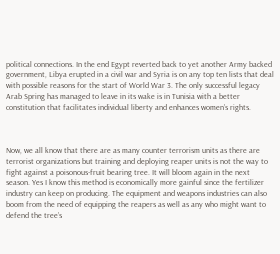political connections. In the end Egypt reverted back to yet another Army backed government, Libya erupted in a civil war and Syria is on any top ten lists that deal with possible reasons for the start of World War 3. The only successful legacy Arab Spring has managed to leave in its wake is in Tunisia with a better constitution that facilitates individual liberty and enhances women’s rights.



Now, we all know that there are as many counter terrorism units as there are terrorist organizations but training and deploying reaper units is not the way to fight against a poisonous-fruit bearing tree. It will bloom again in the next season. Yes I know this method is economically more gainful since the fertilizer industry can keep on producing. The equipment and weapons industries can also boom from the need of equipping the reapers as well as any who might want to defend the tree’s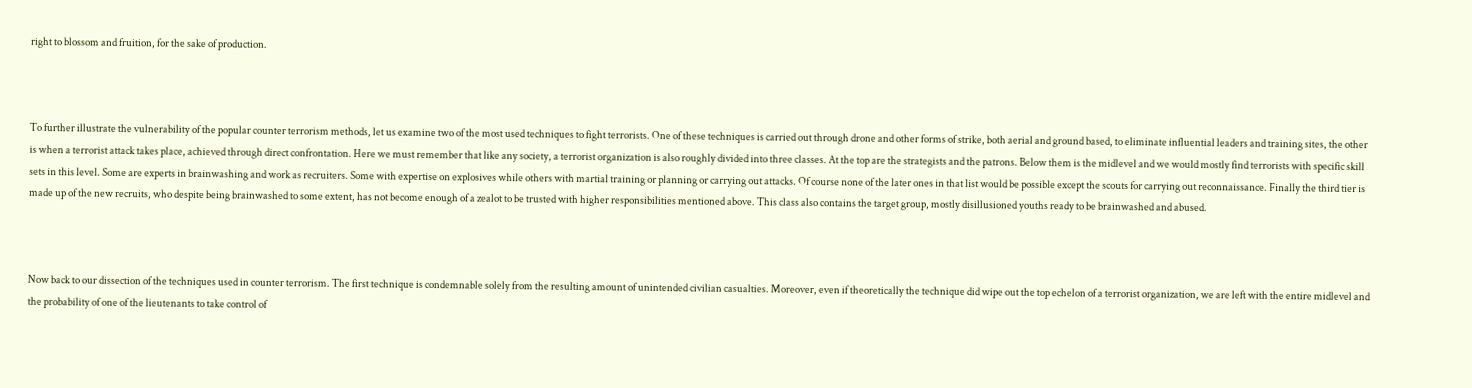right to blossom and fruition, for the sake of production.



To further illustrate the vulnerability of the popular counter terrorism methods, let us examine two of the most used techniques to fight terrorists. One of these techniques is carried out through drone and other forms of strike, both aerial and ground based, to eliminate influential leaders and training sites, the other is when a terrorist attack takes place, achieved through direct confrontation. Here we must remember that like any society, a terrorist organization is also roughly divided into three classes. At the top are the strategists and the patrons. Below them is the midlevel and we would mostly find terrorists with specific skill sets in this level. Some are experts in brainwashing and work as recruiters. Some with expertise on explosives while others with martial training or planning or carrying out attacks. Of course none of the later ones in that list would be possible except the scouts for carrying out reconnaissance. Finally the third tier is made up of the new recruits, who despite being brainwashed to some extent, has not become enough of a zealot to be trusted with higher responsibilities mentioned above. This class also contains the target group, mostly disillusioned youths ready to be brainwashed and abused.



Now back to our dissection of the techniques used in counter terrorism. The first technique is condemnable solely from the resulting amount of unintended civilian casualties. Moreover, even if theoretically the technique did wipe out the top echelon of a terrorist organization, we are left with the entire midlevel and the probability of one of the lieutenants to take control of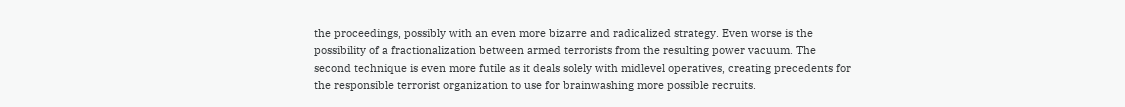the proceedings, possibly with an even more bizarre and radicalized strategy. Even worse is the possibility of a fractionalization between armed terrorists from the resulting power vacuum. The second technique is even more futile as it deals solely with midlevel operatives, creating precedents for the responsible terrorist organization to use for brainwashing more possible recruits.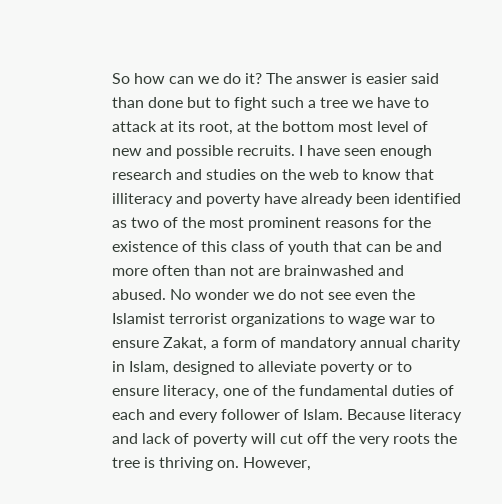So how can we do it? The answer is easier said than done but to fight such a tree we have to attack at its root, at the bottom most level of new and possible recruits. I have seen enough research and studies on the web to know that illiteracy and poverty have already been identified as two of the most prominent reasons for the existence of this class of youth that can be and more often than not are brainwashed and abused. No wonder we do not see even the Islamist terrorist organizations to wage war to ensure Zakat, a form of mandatory annual charity in Islam, designed to alleviate poverty or to ensure literacy, one of the fundamental duties of each and every follower of Islam. Because literacy and lack of poverty will cut off the very roots the tree is thriving on. However,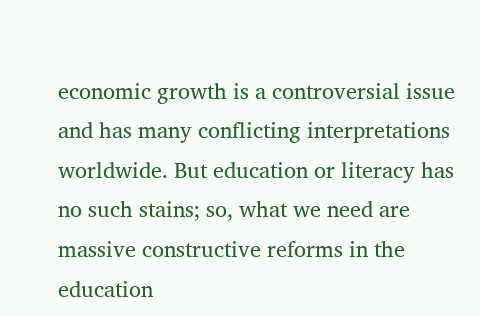economic growth is a controversial issue and has many conflicting interpretations worldwide. But education or literacy has no such stains; so, what we need are massive constructive reforms in the education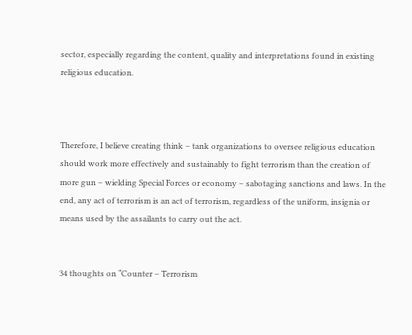sector, especially regarding the content, quality and interpretations found in existing religious education.



Therefore, I believe creating think – tank organizations to oversee religious education should work more effectively and sustainably to fight terrorism than the creation of more gun – wielding Special Forces or economy – sabotaging sanctions and laws. In the end, any act of terrorism is an act of terrorism, regardless of the uniform, insignia or means used by the assailants to carry out the act.


34 thoughts on “Counter – Terrorism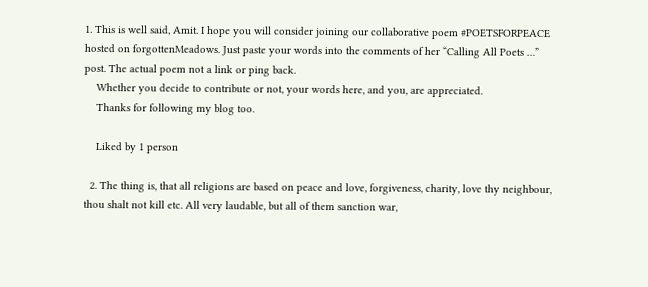1. This is well said, Amit. I hope you will consider joining our collaborative poem #POETSFORPEACE hosted on forgottenMeadows. Just paste your words into the comments of her “Calling All Poets …” post. The actual poem not a link or ping back.
    Whether you decide to contribute or not, your words here, and you, are appreciated.
    Thanks for following my blog too.

    Liked by 1 person

  2. The thing is, that all religions are based on peace and love, forgiveness, charity, love thy neighbour, thou shalt not kill etc. All very laudable, but all of them sanction war,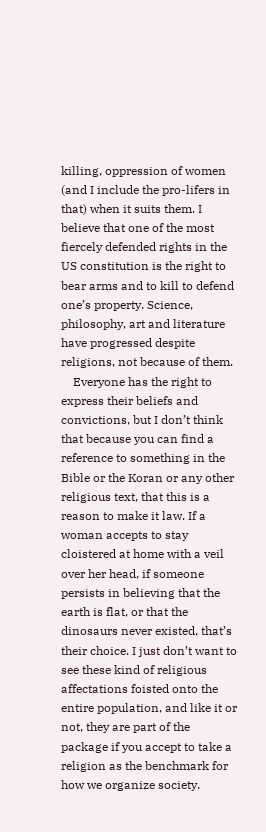killing, oppression of women (and I include the pro-lifers in that) when it suits them. I believe that one of the most fiercely defended rights in the US constitution is the right to bear arms and to kill to defend one’s property. Science, philosophy, art and literature have progressed despite religions, not because of them.
    Everyone has the right to express their beliefs and convictions, but I don’t think that because you can find a reference to something in the Bible or the Koran or any other religious text, that this is a reason to make it law. If a woman accepts to stay cloistered at home with a veil over her head, if someone persists in believing that the earth is flat, or that the dinosaurs never existed, that’s their choice. I just don’t want to see these kind of religious affectations foisted onto the entire population, and like it or not, they are part of the package if you accept to take a religion as the benchmark for how we organize society.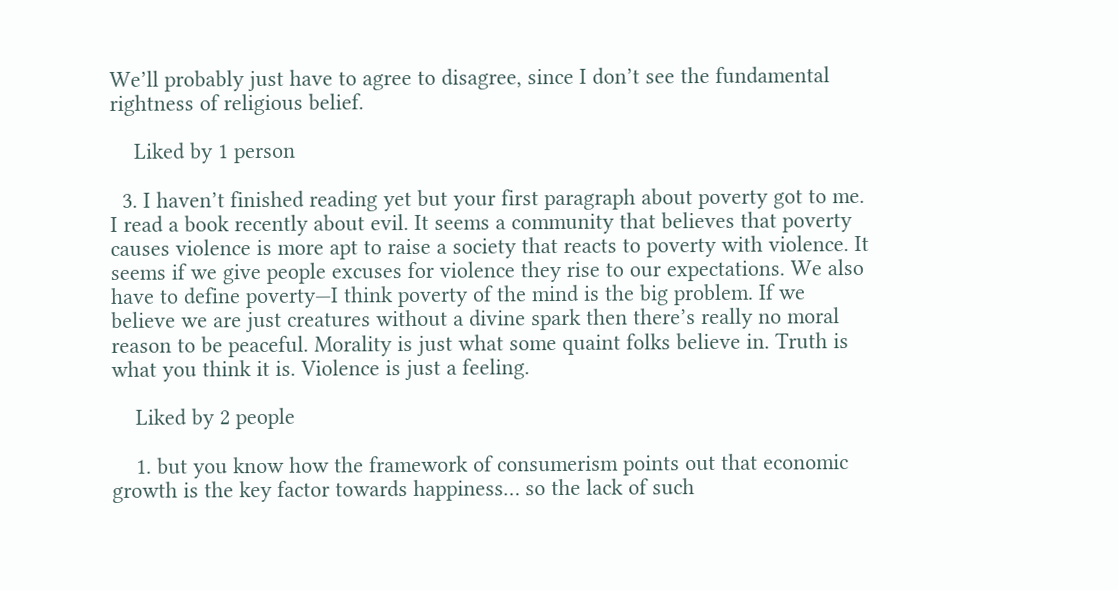We’ll probably just have to agree to disagree, since I don’t see the fundamental rightness of religious belief.

    Liked by 1 person

  3. I haven’t finished reading yet but your first paragraph about poverty got to me. I read a book recently about evil. It seems a community that believes that poverty causes violence is more apt to raise a society that reacts to poverty with violence. It seems if we give people excuses for violence they rise to our expectations. We also have to define poverty—I think poverty of the mind is the big problem. If we believe we are just creatures without a divine spark then there’s really no moral reason to be peaceful. Morality is just what some quaint folks believe in. Truth is what you think it is. Violence is just a feeling.

    Liked by 2 people

    1. but you know how the framework of consumerism points out that economic growth is the key factor towards happiness… so the lack of such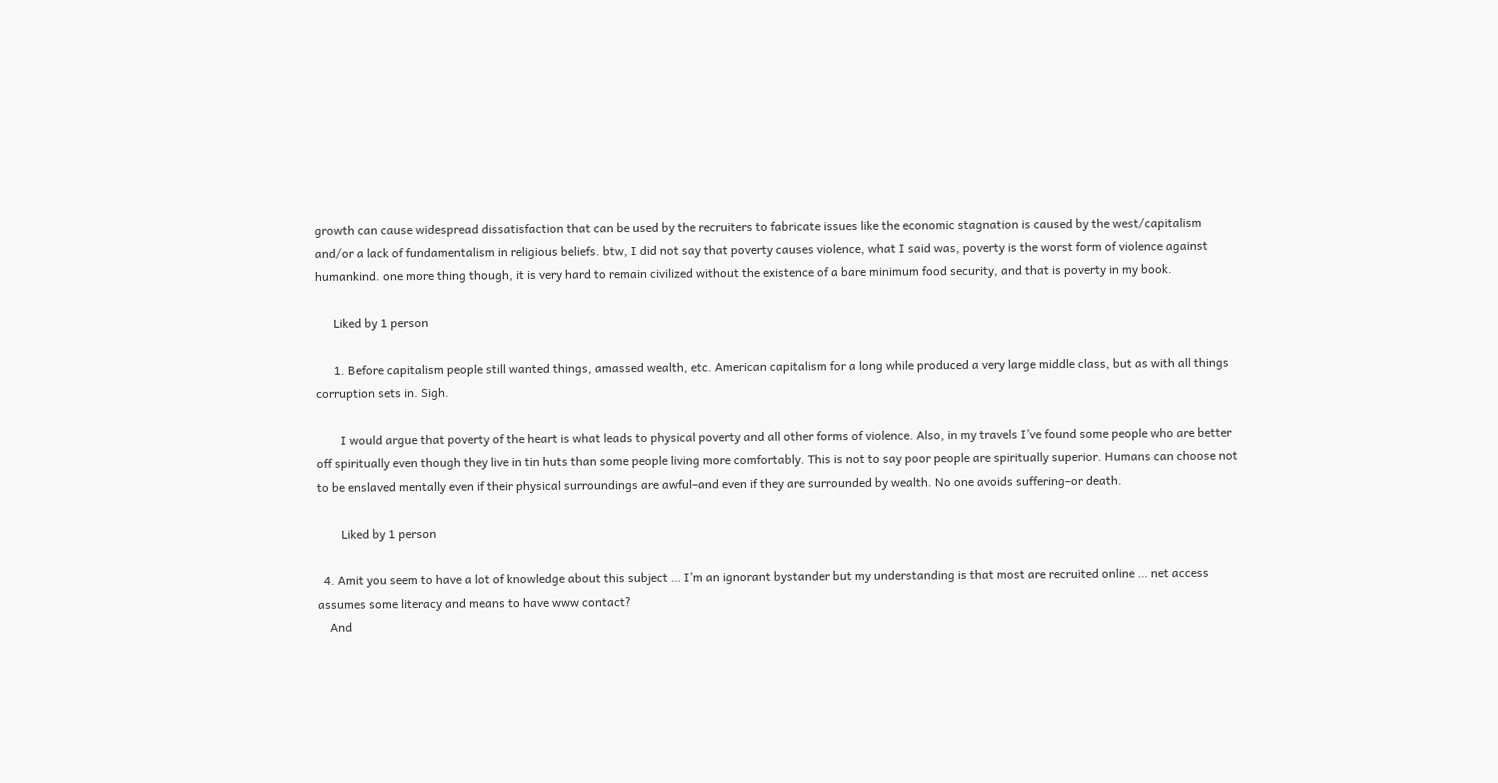growth can cause widespread dissatisfaction that can be used by the recruiters to fabricate issues like the economic stagnation is caused by the west/capitalism and/or a lack of fundamentalism in religious beliefs. btw, I did not say that poverty causes violence, what I said was, poverty is the worst form of violence against humankind. one more thing though, it is very hard to remain civilized without the existence of a bare minimum food security, and that is poverty in my book.

      Liked by 1 person

      1. Before capitalism people still wanted things, amassed wealth, etc. American capitalism for a long while produced a very large middle class, but as with all things corruption sets in. Sigh.

        I would argue that poverty of the heart is what leads to physical poverty and all other forms of violence. Also, in my travels I’ve found some people who are better off spiritually even though they live in tin huts than some people living more comfortably. This is not to say poor people are spiritually superior. Humans can choose not to be enslaved mentally even if their physical surroundings are awful–and even if they are surrounded by wealth. No one avoids suffering–or death.

        Liked by 1 person

  4. Amit you seem to have a lot of knowledge about this subject … I’m an ignorant bystander but my understanding is that most are recruited online … net access assumes some literacy and means to have www contact?
    And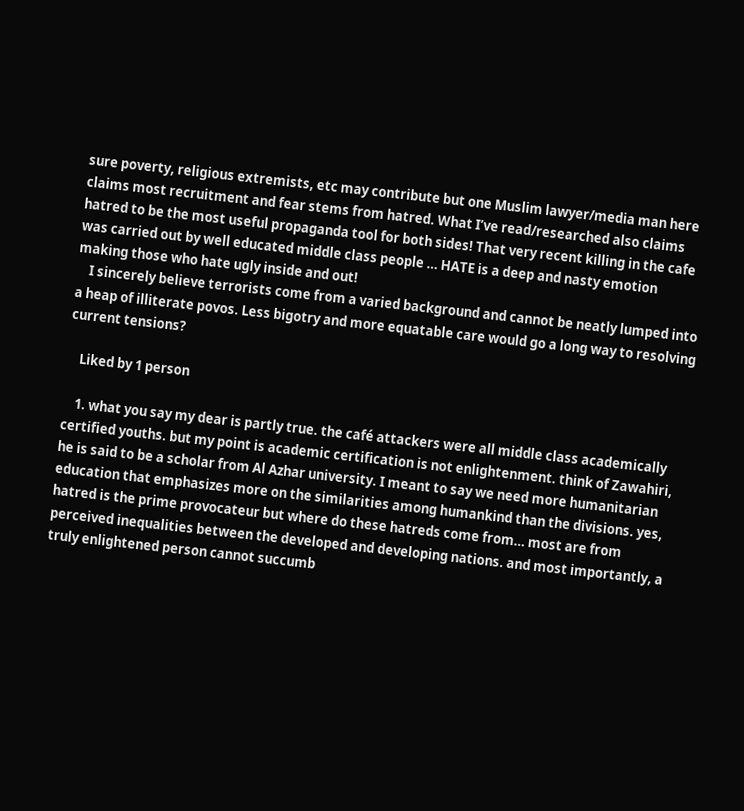sure poverty, religious extremists, etc may contribute but one Muslim lawyer/media man here claims most recruitment and fear stems from hatred. What I’ve read/researched also claims hatred to be the most useful propaganda tool for both sides! That very recent killing in the cafe was carried out by well educated middle class people … HATE is a deep and nasty emotion making those who hate ugly inside and out!
    I sincerely believe terrorists come from a varied background and cannot be neatly lumped into a heap of illiterate povos. Less bigotry and more equatable care would go a long way to resolving current tensions?

    Liked by 1 person

    1. what you say my dear is partly true. the café attackers were all middle class academically certified youths. but my point is academic certification is not enlightenment. think of Zawahiri, he is said to be a scholar from Al Azhar university. I meant to say we need more humanitarian education that emphasizes more on the similarities among humankind than the divisions. yes, hatred is the prime provocateur but where do these hatreds come from… most are from perceived inequalities between the developed and developing nations. and most importantly, a truly enlightened person cannot succumb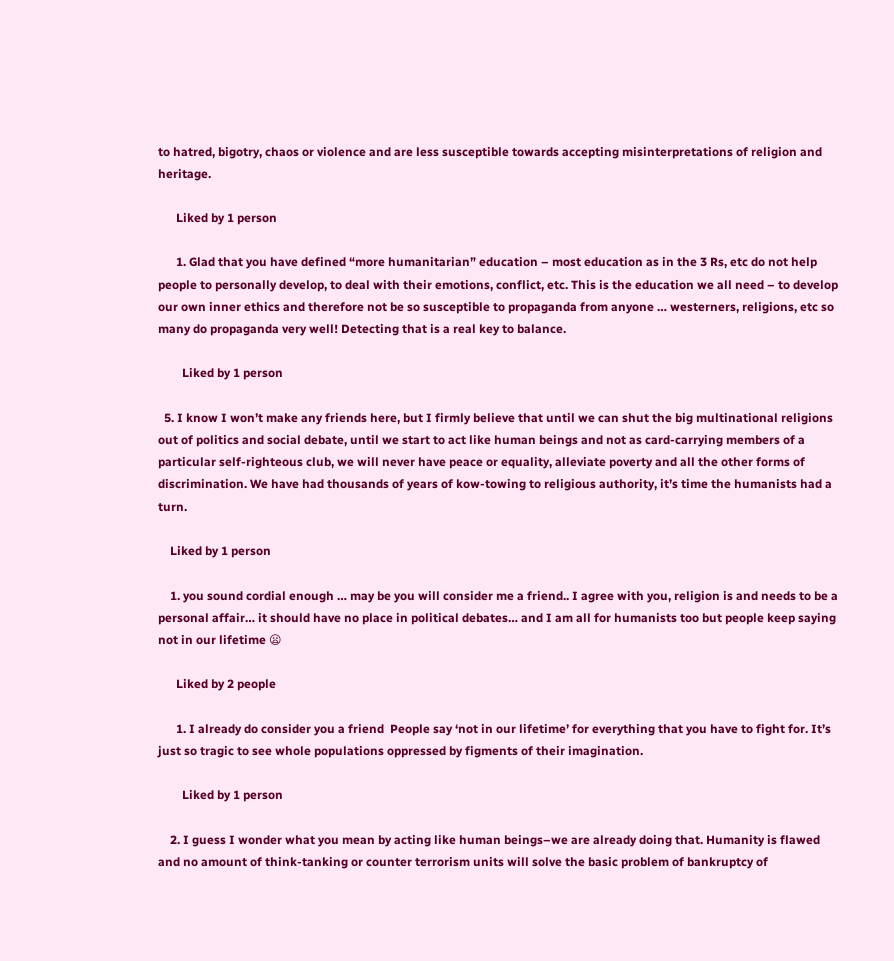to hatred, bigotry, chaos or violence and are less susceptible towards accepting misinterpretations of religion and heritage.

      Liked by 1 person

      1. Glad that you have defined “more humanitarian” education – most education as in the 3 Rs, etc do not help people to personally develop, to deal with their emotions, conflict, etc. This is the education we all need – to develop our own inner ethics and therefore not be so susceptible to propaganda from anyone … westerners, religions, etc so many do propaganda very well! Detecting that is a real key to balance.

        Liked by 1 person

  5. I know I won’t make any friends here, but I firmly believe that until we can shut the big multinational religions out of politics and social debate, until we start to act like human beings and not as card-carrying members of a particular self-righteous club, we will never have peace or equality, alleviate poverty and all the other forms of discrimination. We have had thousands of years of kow-towing to religious authority, it’s time the humanists had a turn.

    Liked by 1 person

    1. you sound cordial enough … may be you will consider me a friend.. I agree with you, religion is and needs to be a personal affair… it should have no place in political debates… and I am all for humanists too but people keep saying not in our lifetime 😦

      Liked by 2 people

      1. I already do consider you a friend  People say ‘not in our lifetime’ for everything that you have to fight for. It’s just so tragic to see whole populations oppressed by figments of their imagination.

        Liked by 1 person

    2. I guess I wonder what you mean by acting like human beings–we are already doing that. Humanity is flawed and no amount of think-tanking or counter terrorism units will solve the basic problem of bankruptcy of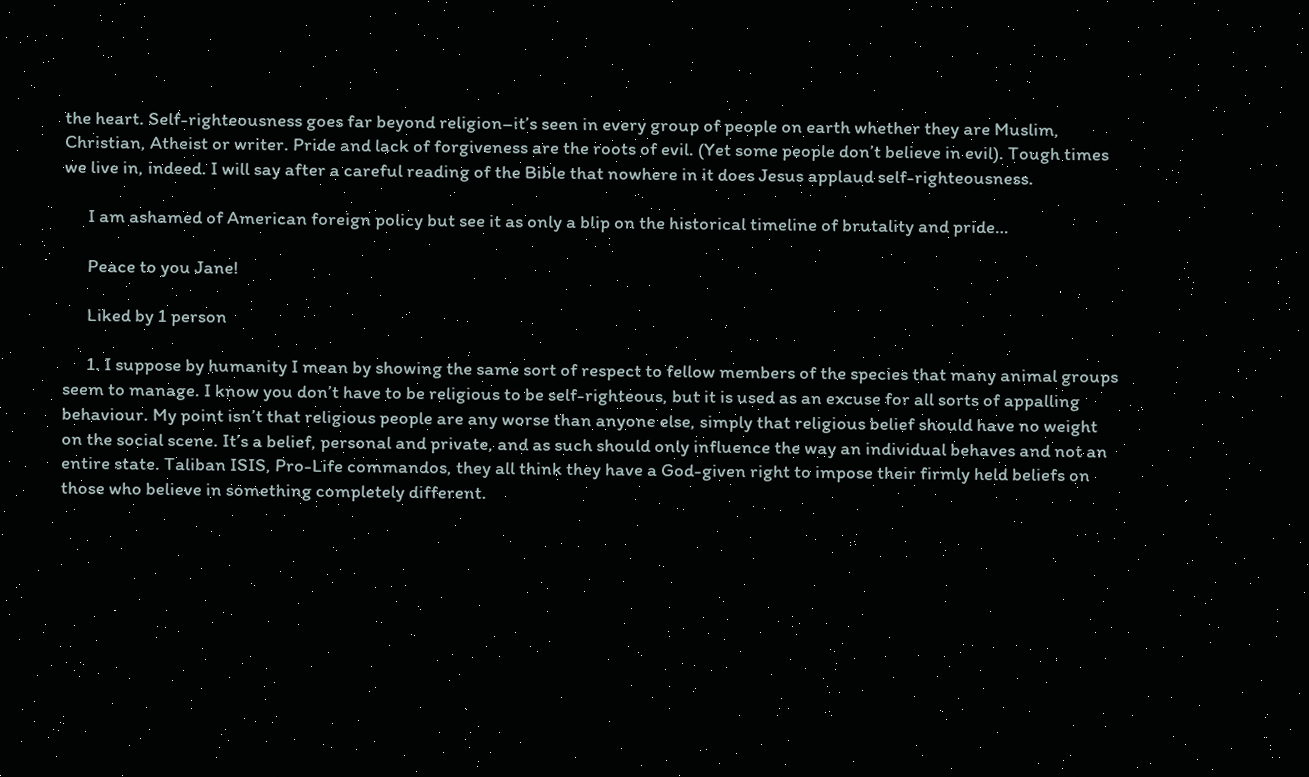the heart. Self-righteousness goes far beyond religion–it’s seen in every group of people on earth whether they are Muslim, Christian, Atheist or writer. Pride and lack of forgiveness are the roots of evil. (Yet some people don’t believe in evil). Tough times we live in, indeed. I will say after a careful reading of the Bible that nowhere in it does Jesus applaud self-righteousness.

      I am ashamed of American foreign policy but see it as only a blip on the historical timeline of brutality and pride…

      Peace to you Jane!

      Liked by 1 person

      1. I suppose by humanity I mean by showing the same sort of respect to fellow members of the species that many animal groups seem to manage. I know you don’t have to be religious to be self-righteous, but it is used as an excuse for all sorts of appalling behaviour. My point isn’t that religious people are any worse than anyone else, simply that religious belief should have no weight on the social scene. It’s a belief, personal and private, and as such should only influence the way an individual behaves and not an entire state. Taliban ISIS, Pro-Life commandos, they all think they have a God-given right to impose their firmly held beliefs on those who believe in something completely different.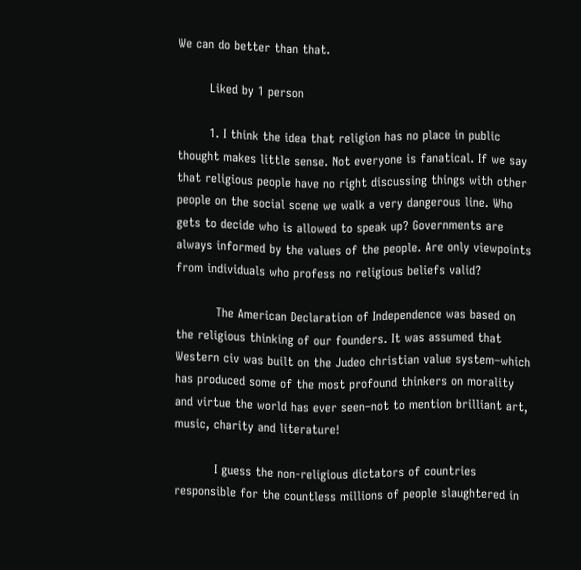We can do better than that.

        Liked by 1 person

        1. I think the idea that religion has no place in public thought makes little sense. Not everyone is fanatical. If we say that religious people have no right discussing things with other people on the social scene we walk a very dangerous line. Who gets to decide who is allowed to speak up? Governments are always informed by the values of the people. Are only viewpoints from individuals who profess no religious beliefs valid?

          The American Declaration of Independence was based on the religious thinking of our founders. It was assumed that Western civ was built on the Judeo christian value system–which has produced some of the most profound thinkers on morality and virtue the world has ever seen–not to mention brilliant art, music, charity and literature!

          I guess the non-religious dictators of countries responsible for the countless millions of people slaughtered in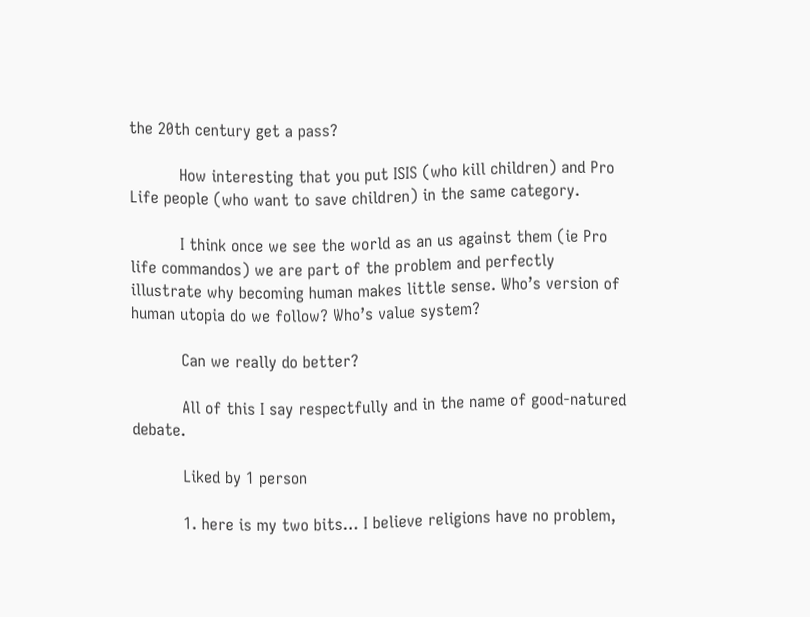the 20th century get a pass?

          How interesting that you put ISIS (who kill children) and Pro Life people (who want to save children) in the same category.

          I think once we see the world as an us against them (ie Pro life commandos) we are part of the problem and perfectly illustrate why becoming human makes little sense. Who’s version of human utopia do we follow? Who’s value system?

          Can we really do better?

          All of this I say respectfully and in the name of good-natured debate.

          Liked by 1 person

          1. here is my two bits… I believe religions have no problem,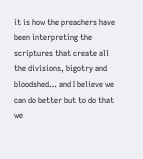it is how the preachers have been interpreting the scriptures that create all the divisions, bigotry and bloodshed… and I believe we can do better but to do that we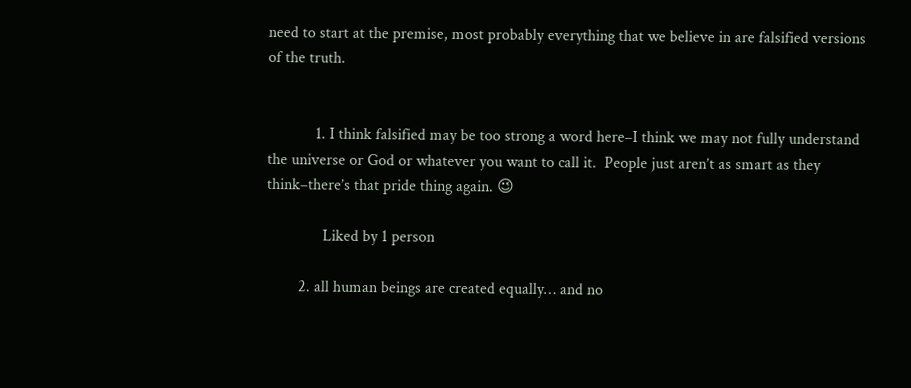need to start at the premise, most probably everything that we believe in are falsified versions of the truth.


            1. I think falsified may be too strong a word here–I think we may not fully understand the universe or God or whatever you want to call it.  People just aren’t as smart as they think–there’s that pride thing again. 😉

              Liked by 1 person

        2. all human beings are created equally… and no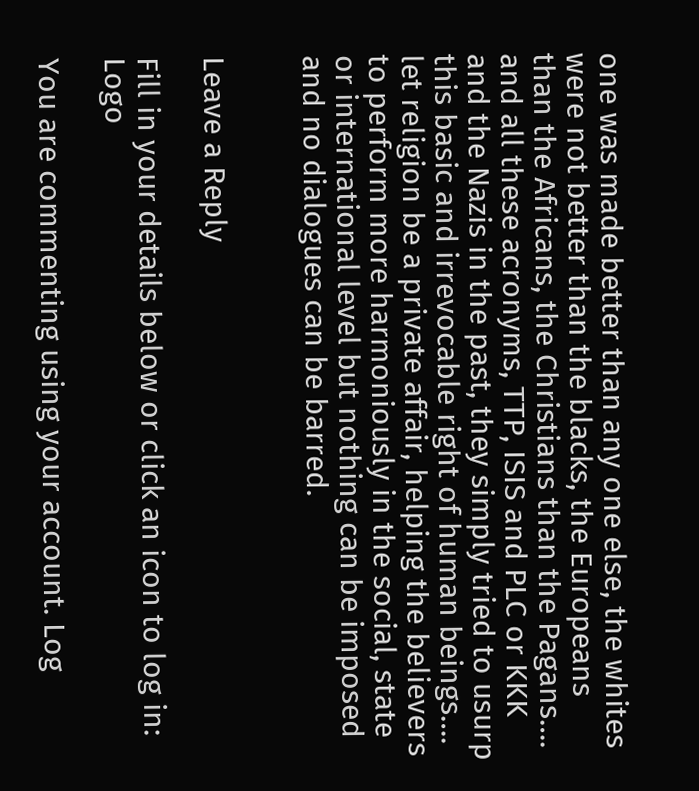one was made better than any one else, the whites were not better than the blacks, the Europeans than the Africans, the Christians than the Pagans…. and all these acronyms, TTP, ISIS and PLC or KKK and the Nazis in the past, they simply tried to usurp this basic and irrevocable right of human beings…. let religion be a private affair, helping the believers to perform more harmoniously in the social, state or international level but nothing can be imposed and no dialogues can be barred.


Leave a Reply

Fill in your details below or click an icon to log in: Logo

You are commenting using your account. Log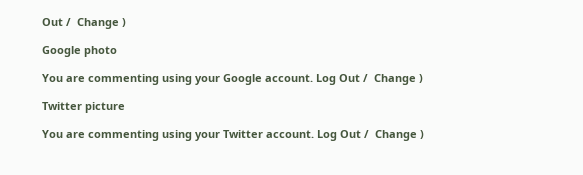Out /  Change )

Google photo

You are commenting using your Google account. Log Out /  Change )

Twitter picture

You are commenting using your Twitter account. Log Out /  Change )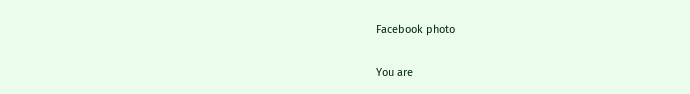Facebook photo

You are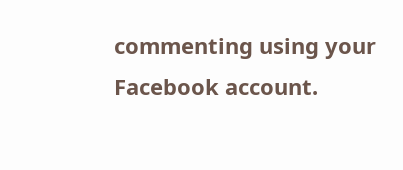commenting using your Facebook account.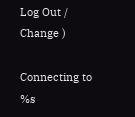Log Out /  Change )

Connecting to %s